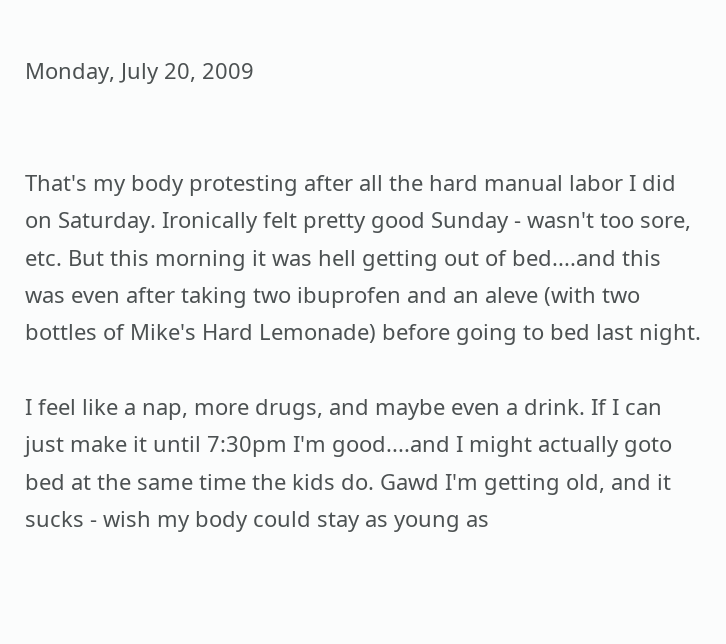Monday, July 20, 2009


That's my body protesting after all the hard manual labor I did on Saturday. Ironically felt pretty good Sunday - wasn't too sore, etc. But this morning it was hell getting out of bed....and this was even after taking two ibuprofen and an aleve (with two bottles of Mike's Hard Lemonade) before going to bed last night.

I feel like a nap, more drugs, and maybe even a drink. If I can just make it until 7:30pm I'm good....and I might actually goto bed at the same time the kids do. Gawd I'm getting old, and it sucks - wish my body could stay as young as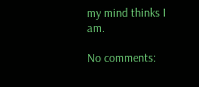my mind thinks I am.

No comments: